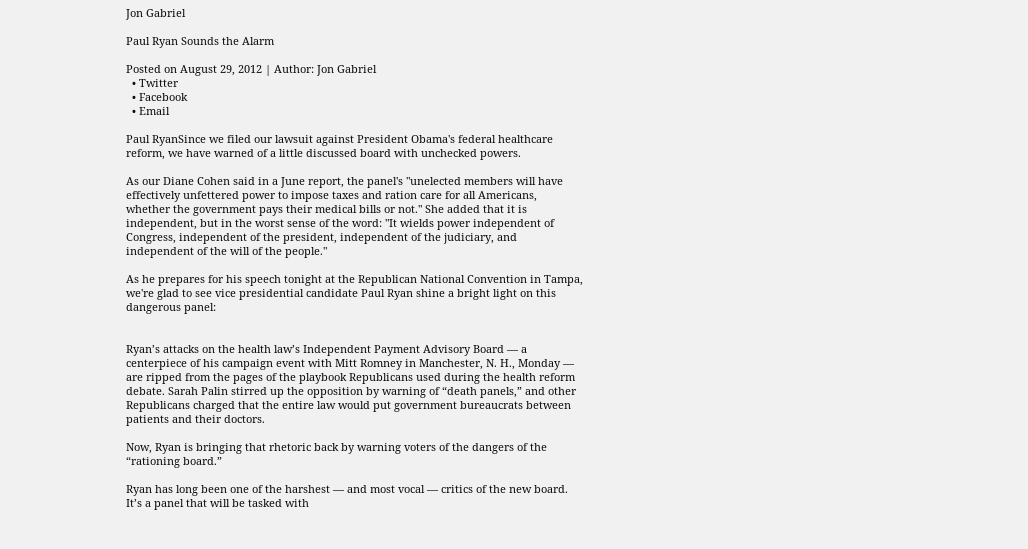Jon Gabriel

Paul Ryan Sounds the Alarm

Posted on August 29, 2012 | Author: Jon Gabriel
  • Twitter
  • Facebook
  • Email

Paul RyanSince we filed our lawsuit against President Obama's federal healthcare reform, we have warned of a little discussed board with unchecked powers.

As our Diane Cohen said in a June report, the panel's "unelected members will have effectively unfettered power to impose taxes and ration care for all Americans, whether the government pays their medical bills or not." She added that it is independent, but in the worst sense of the word: "It wields power independent of Congress, independent of the president, independent of the judiciary, and independent of the will of the people."

As he prepares for his speech tonight at the Republican National Convention in Tampa, we're glad to see vice presidential candidate Paul Ryan shine a bright light on this dangerous panel:


Ryan’s attacks on the health law’s Independent Payment Advisory Board — a centerpiece of his campaign event with Mitt Romney in Manchester, N. H., Monday — are ripped from the pages of the playbook Republicans used during the health reform debate. Sarah Palin stirred up the opposition by warning of “death panels,” and other Republicans charged that the entire law would put government bureaucrats between patients and their doctors.

Now, Ryan is bringing that rhetoric back by warning voters of the dangers of the “rationing board.”

Ryan has long been one of the harshest — and most vocal — critics of the new board. It’s a panel that will be tasked with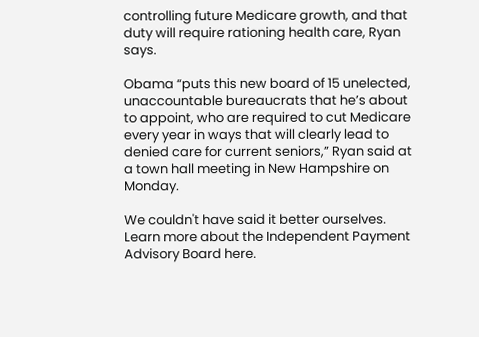controlling future Medicare growth, and that duty will require rationing health care, Ryan says.

Obama “puts this new board of 15 unelected, unaccountable bureaucrats that he’s about to appoint, who are required to cut Medicare every year in ways that will clearly lead to denied care for current seniors,” Ryan said at a town hall meeting in New Hampshire on Monday.

We couldn't have said it better ourselves. Learn more about the Independent Payment Advisory Board here.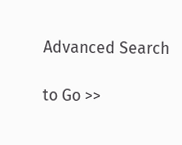Advanced Search

to Go >>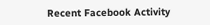Recent Facebook Activity